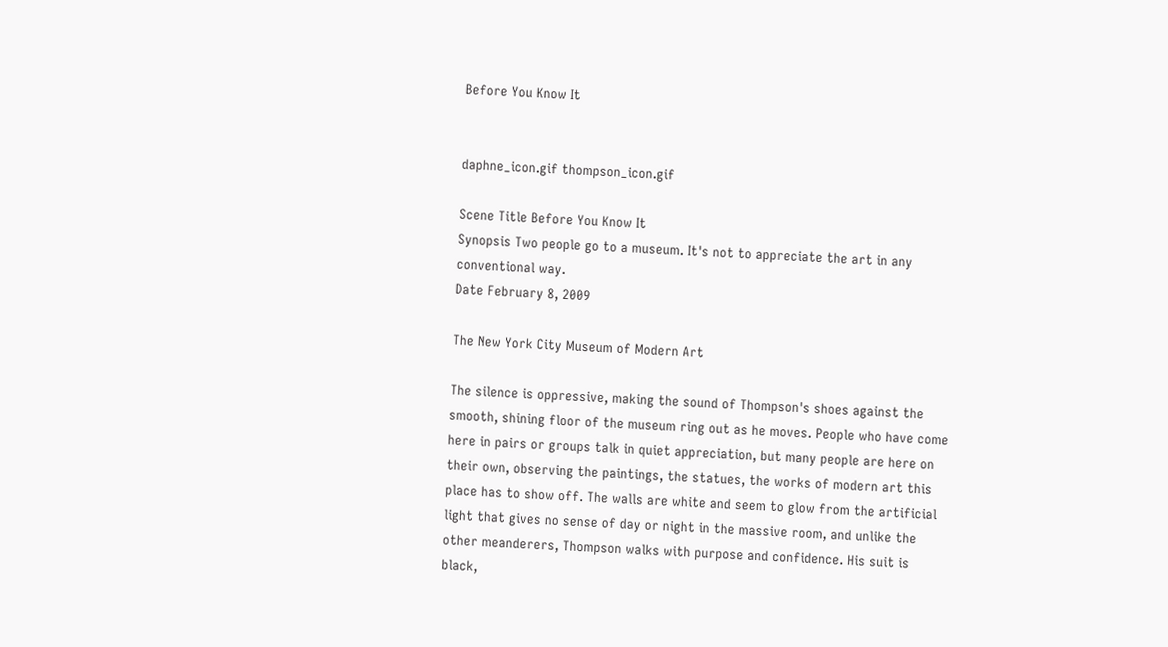Before You Know It


daphne_icon.gif thompson_icon.gif

Scene Title Before You Know It
Synopsis Two people go to a museum. It's not to appreciate the art in any conventional way.
Date February 8, 2009

The New York City Museum of Modern Art

The silence is oppressive, making the sound of Thompson's shoes against the smooth, shining floor of the museum ring out as he moves. People who have come here in pairs or groups talk in quiet appreciation, but many people are here on their own, observing the paintings, the statues, the works of modern art this place has to show off. The walls are white and seem to glow from the artificial light that gives no sense of day or night in the massive room, and unlike the other meanderers, Thompson walks with purpose and confidence. His suit is black,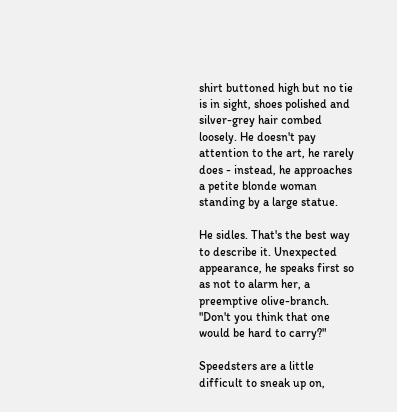shirt buttoned high but no tie is in sight, shoes polished and silver-grey hair combed loosely. He doesn't pay attention to the art, he rarely does - instead, he approaches a petite blonde woman standing by a large statue.

He sidles. That's the best way to describe it. Unexpected appearance, he speaks first so as not to alarm her, a preemptive olive-branch. "Don't you think that one would be hard to carry?"

Speedsters are a little difficult to sneak up on,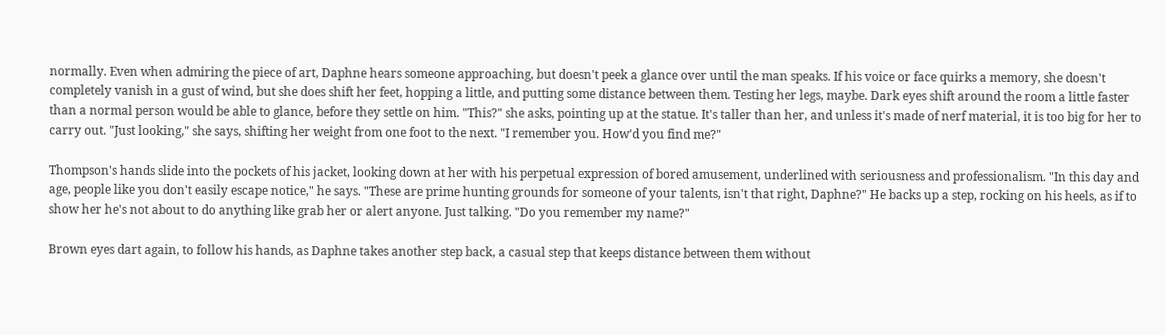normally. Even when admiring the piece of art, Daphne hears someone approaching, but doesn't peek a glance over until the man speaks. If his voice or face quirks a memory, she doesn't completely vanish in a gust of wind, but she does shift her feet, hopping a little, and putting some distance between them. Testing her legs, maybe. Dark eyes shift around the room a little faster than a normal person would be able to glance, before they settle on him. "This?" she asks, pointing up at the statue. It's taller than her, and unless it's made of nerf material, it is too big for her to carry out. "Just looking," she says, shifting her weight from one foot to the next. "I remember you. How'd you find me?"

Thompson's hands slide into the pockets of his jacket, looking down at her with his perpetual expression of bored amusement, underlined with seriousness and professionalism. "In this day and age, people like you don't easily escape notice," he says. "These are prime hunting grounds for someone of your talents, isn't that right, Daphne?" He backs up a step, rocking on his heels, as if to show her he's not about to do anything like grab her or alert anyone. Just talking. "Do you remember my name?"

Brown eyes dart again, to follow his hands, as Daphne takes another step back, a casual step that keeps distance between them without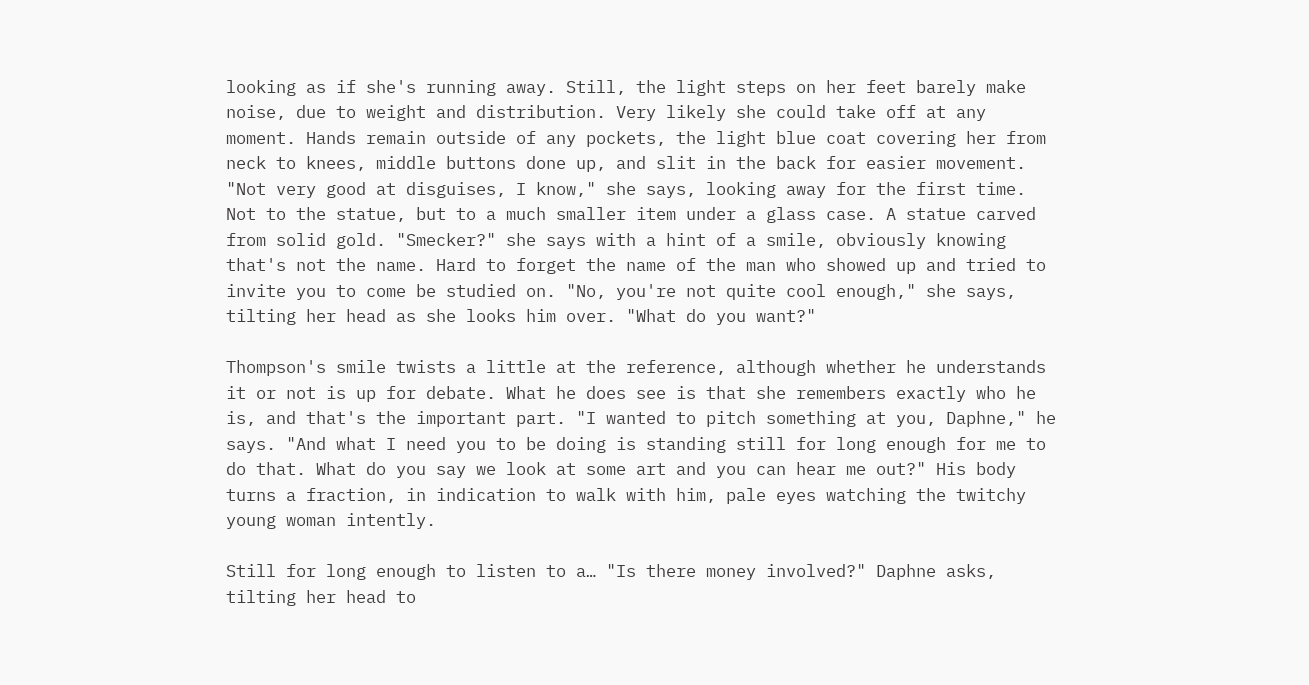looking as if she's running away. Still, the light steps on her feet barely make noise, due to weight and distribution. Very likely she could take off at any moment. Hands remain outside of any pockets, the light blue coat covering her from neck to knees, middle buttons done up, and slit in the back for easier movement. "Not very good at disguises, I know," she says, looking away for the first time. Not to the statue, but to a much smaller item under a glass case. A statue carved from solid gold. "Smecker?" she says with a hint of a smile, obviously knowing that's not the name. Hard to forget the name of the man who showed up and tried to invite you to come be studied on. "No, you're not quite cool enough," she says, tilting her head as she looks him over. "What do you want?"

Thompson's smile twists a little at the reference, although whether he understands it or not is up for debate. What he does see is that she remembers exactly who he is, and that's the important part. "I wanted to pitch something at you, Daphne," he says. "And what I need you to be doing is standing still for long enough for me to do that. What do you say we look at some art and you can hear me out?" His body turns a fraction, in indication to walk with him, pale eyes watching the twitchy young woman intently.

Still for long enough to listen to a… "Is there money involved?" Daphne asks, tilting her head to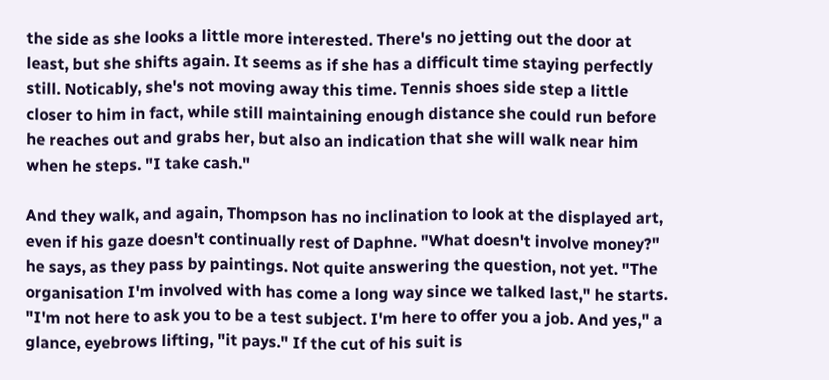the side as she looks a little more interested. There's no jetting out the door at least, but she shifts again. It seems as if she has a difficult time staying perfectly still. Noticably, she's not moving away this time. Tennis shoes side step a little closer to him in fact, while still maintaining enough distance she could run before he reaches out and grabs her, but also an indication that she will walk near him when he steps. "I take cash."

And they walk, and again, Thompson has no inclination to look at the displayed art, even if his gaze doesn't continually rest of Daphne. "What doesn't involve money?" he says, as they pass by paintings. Not quite answering the question, not yet. "The organisation I'm involved with has come a long way since we talked last," he starts. "I'm not here to ask you to be a test subject. I'm here to offer you a job. And yes," a glance, eyebrows lifting, "it pays." If the cut of his suit is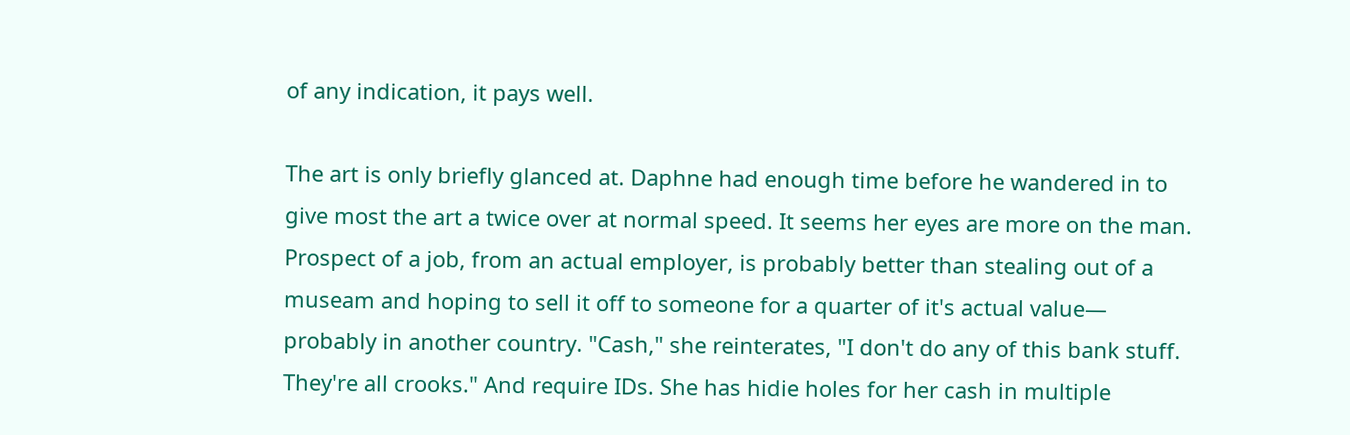of any indication, it pays well.

The art is only briefly glanced at. Daphne had enough time before he wandered in to give most the art a twice over at normal speed. It seems her eyes are more on the man. Prospect of a job, from an actual employer, is probably better than stealing out of a museam and hoping to sell it off to someone for a quarter of it's actual value— probably in another country. "Cash," she reinterates, "I don't do any of this bank stuff. They're all crooks." And require IDs. She has hidie holes for her cash in multiple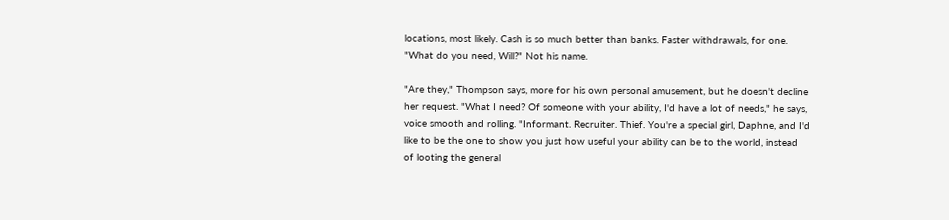locations, most likely. Cash is so much better than banks. Faster withdrawals, for one. "What do you need, Will?" Not his name.

"Are they," Thompson says, more for his own personal amusement, but he doesn't decline her request. "What I need? Of someone with your ability, I'd have a lot of needs," he says, voice smooth and rolling. "Informant. Recruiter. Thief. You're a special girl, Daphne, and I'd like to be the one to show you just how useful your ability can be to the world, instead of looting the general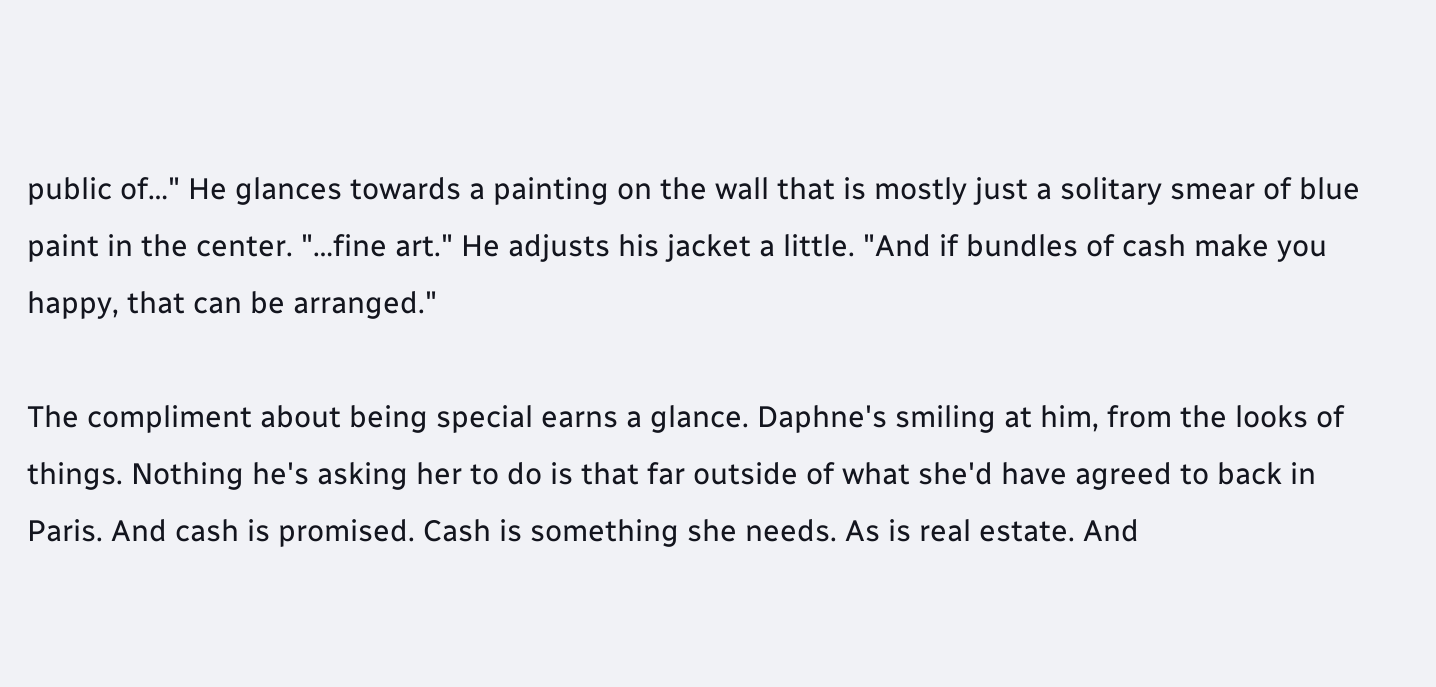public of…" He glances towards a painting on the wall that is mostly just a solitary smear of blue paint in the center. "…fine art." He adjusts his jacket a little. "And if bundles of cash make you happy, that can be arranged."

The compliment about being special earns a glance. Daphne's smiling at him, from the looks of things. Nothing he's asking her to do is that far outside of what she'd have agreed to back in Paris. And cash is promised. Cash is something she needs. As is real estate. And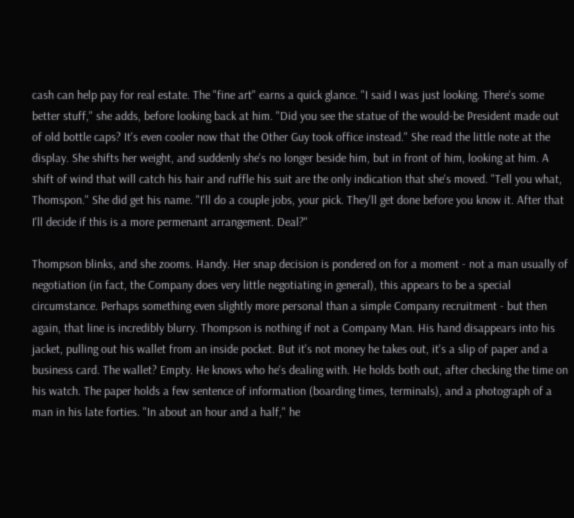cash can help pay for real estate. The "fine art" earns a quick glance. "I said I was just looking. There's some better stuff," she adds, before looking back at him. "Did you see the statue of the would-be President made out of old bottle caps? It's even cooler now that the Other Guy took office instead." She read the little note at the display. She shifts her weight, and suddenly she's no longer beside him, but in front of him, looking at him. A shift of wind that will catch his hair and ruffle his suit are the only indication that she's moved. "Tell you what, Thomspon." She did get his name. "I'll do a couple jobs, your pick. They'll get done before you know it. After that I'll decide if this is a more permenant arrangement. Deal?"

Thompson blinks, and she zooms. Handy. Her snap decision is pondered on for a moment - not a man usually of negotiation (in fact, the Company does very little negotiating in general), this appears to be a special circumstance. Perhaps something even slightly more personal than a simple Company recruitment - but then again, that line is incredibly blurry. Thompson is nothing if not a Company Man. His hand disappears into his jacket, pulling out his wallet from an inside pocket. But it's not money he takes out, it's a slip of paper and a business card. The wallet? Empty. He knows who he's dealing with. He holds both out, after checking the time on his watch. The paper holds a few sentence of information (boarding times, terminals), and a photograph of a man in his late forties. "In about an hour and a half," he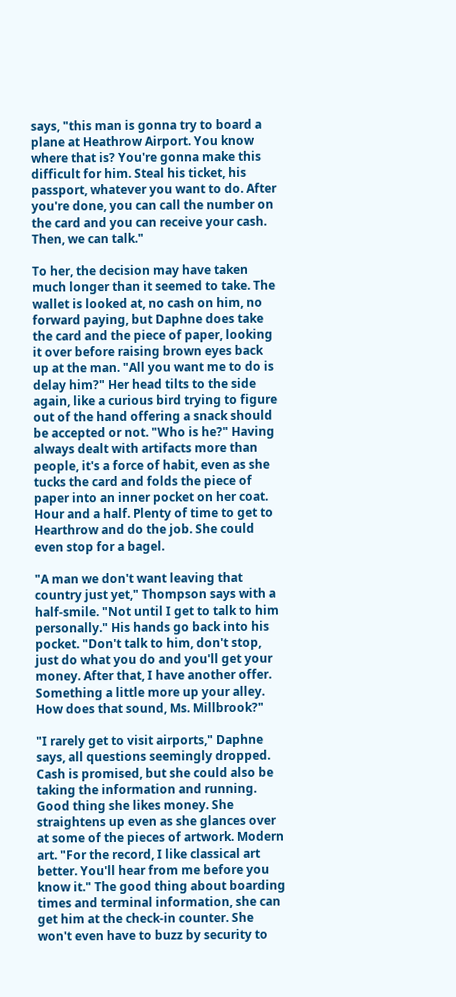says, "this man is gonna try to board a plane at Heathrow Airport. You know where that is? You're gonna make this difficult for him. Steal his ticket, his passport, whatever you want to do. After you're done, you can call the number on the card and you can receive your cash. Then, we can talk."

To her, the decision may have taken much longer than it seemed to take. The wallet is looked at, no cash on him, no forward paying, but Daphne does take the card and the piece of paper, looking it over before raising brown eyes back up at the man. "All you want me to do is delay him?" Her head tilts to the side again, like a curious bird trying to figure out of the hand offering a snack should be accepted or not. "Who is he?" Having always dealt with artifacts more than people, it's a force of habit, even as she tucks the card and folds the piece of paper into an inner pocket on her coat. Hour and a half. Plenty of time to get to Hearthrow and do the job. She could even stop for a bagel.

"A man we don't want leaving that country just yet," Thompson says with a half-smile. "Not until I get to talk to him personally." His hands go back into his pocket. "Don't talk to him, don't stop, just do what you do and you'll get your money. After that, I have another offer. Something a little more up your alley. How does that sound, Ms. Millbrook?"

"I rarely get to visit airports," Daphne says, all questions seemingly dropped. Cash is promised, but she could also be taking the information and running. Good thing she likes money. She straightens up even as she glances over at some of the pieces of artwork. Modern art. "For the record, I like classical art better. You'll hear from me before you know it." The good thing about boarding times and terminal information, she can get him at the check-in counter. She won't even have to buzz by security to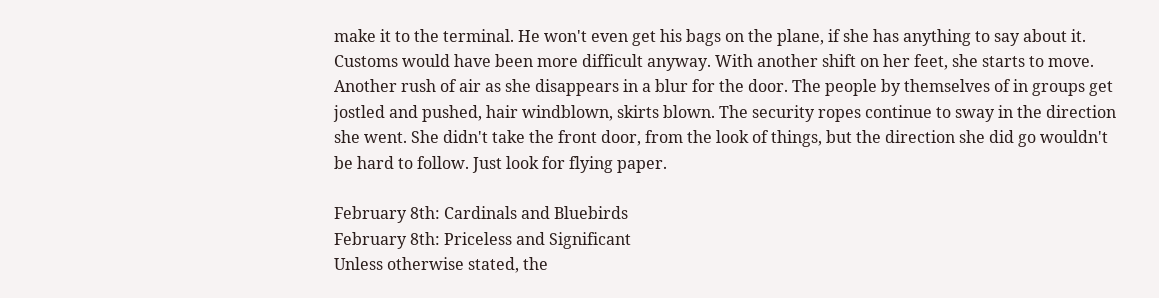make it to the terminal. He won't even get his bags on the plane, if she has anything to say about it. Customs would have been more difficult anyway. With another shift on her feet, she starts to move. Another rush of air as she disappears in a blur for the door. The people by themselves of in groups get jostled and pushed, hair windblown, skirts blown. The security ropes continue to sway in the direction she went. She didn't take the front door, from the look of things, but the direction she did go wouldn't be hard to follow. Just look for flying paper.

February 8th: Cardinals and Bluebirds
February 8th: Priceless and Significant
Unless otherwise stated, the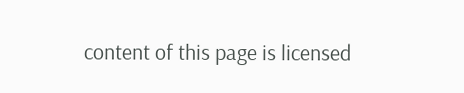content of this page is licensed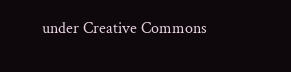under Creative Commons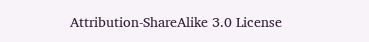Attribution-ShareAlike 3.0 License